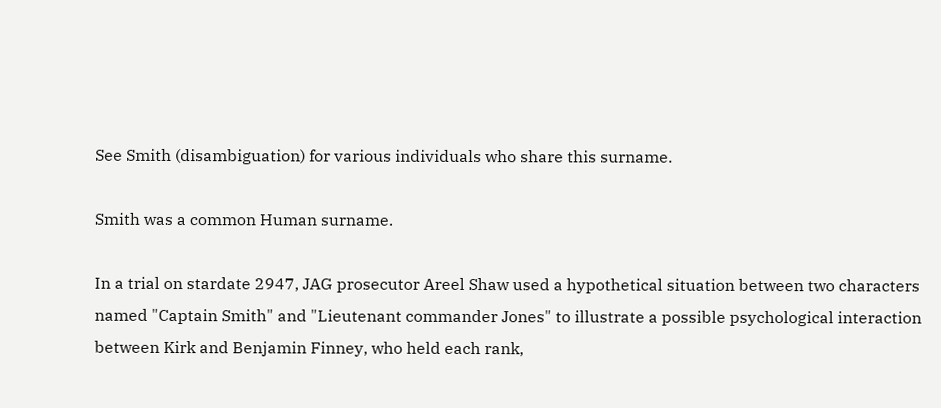See Smith (disambiguation) for various individuals who share this surname.

Smith was a common Human surname.

In a trial on stardate 2947, JAG prosecutor Areel Shaw used a hypothetical situation between two characters named "Captain Smith" and "Lieutenant commander Jones" to illustrate a possible psychological interaction between Kirk and Benjamin Finney, who held each rank,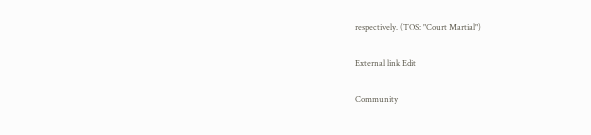respectively. (TOS: "Court Martial")

External link Edit

Community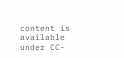content is available under CC-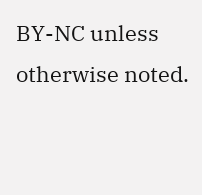BY-NC unless otherwise noted.